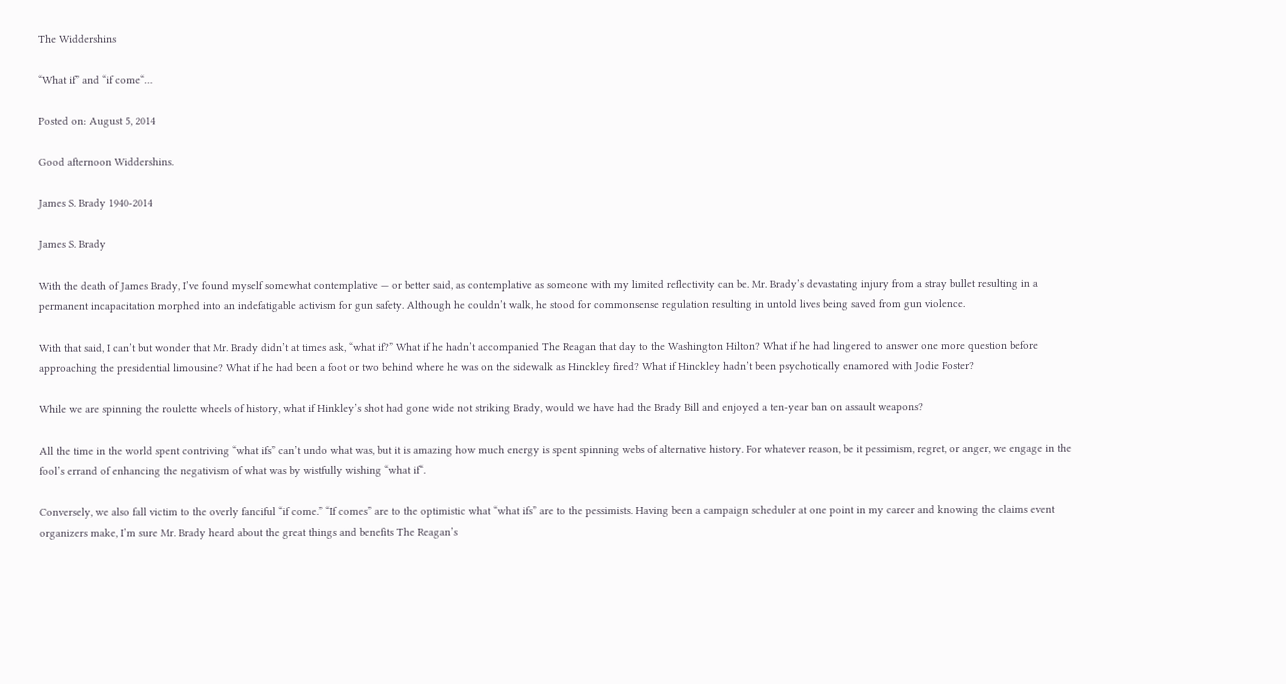The Widdershins

“What if” and “if come“…

Posted on: August 5, 2014

Good afternoon Widdershins.

James S. Brady 1940-2014

James S. Brady

With the death of James Brady, I’ve found myself somewhat contemplative — or better said, as contemplative as someone with my limited reflectivity can be. Mr. Brady’s devastating injury from a stray bullet resulting in a permanent incapacitation morphed into an indefatigable activism for gun safety. Although he couldn’t walk, he stood for commonsense regulation resulting in untold lives being saved from gun violence.

With that said, I can’t but wonder that Mr. Brady didn’t at times ask, “what if?” What if he hadn’t accompanied The Reagan that day to the Washington Hilton? What if he had lingered to answer one more question before approaching the presidential limousine? What if he had been a foot or two behind where he was on the sidewalk as Hinckley fired? What if Hinckley hadn’t been psychotically enamored with Jodie Foster?

While we are spinning the roulette wheels of history, what if Hinkley’s shot had gone wide not striking Brady, would we have had the Brady Bill and enjoyed a ten-year ban on assault weapons?

All the time in the world spent contriving “what ifs” can’t undo what was, but it is amazing how much energy is spent spinning webs of alternative history. For whatever reason, be it pessimism, regret, or anger, we engage in the fool’s errand of enhancing the negativism of what was by wistfully wishing “what if“.

Conversely, we also fall victim to the overly fanciful “if come.” “If comes” are to the optimistic what “what ifs” are to the pessimists. Having been a campaign scheduler at one point in my career and knowing the claims event organizers make, I’m sure Mr. Brady heard about the great things and benefits The Reagan’s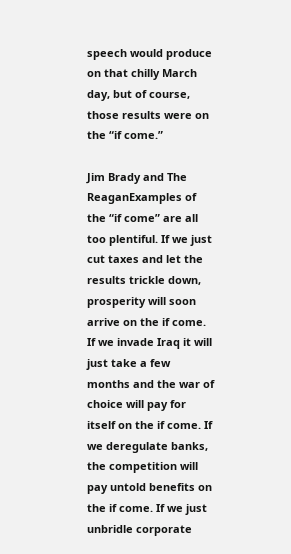speech would produce on that chilly March day, but of course, those results were on the “if come.”

Jim Brady and The ReaganExamples of the “if come” are all too plentiful. If we just cut taxes and let the results trickle down, prosperity will soon arrive on the if come. If we invade Iraq it will just take a few months and the war of choice will pay for itself on the if come. If we deregulate banks, the competition will pay untold benefits on the if come. If we just unbridle corporate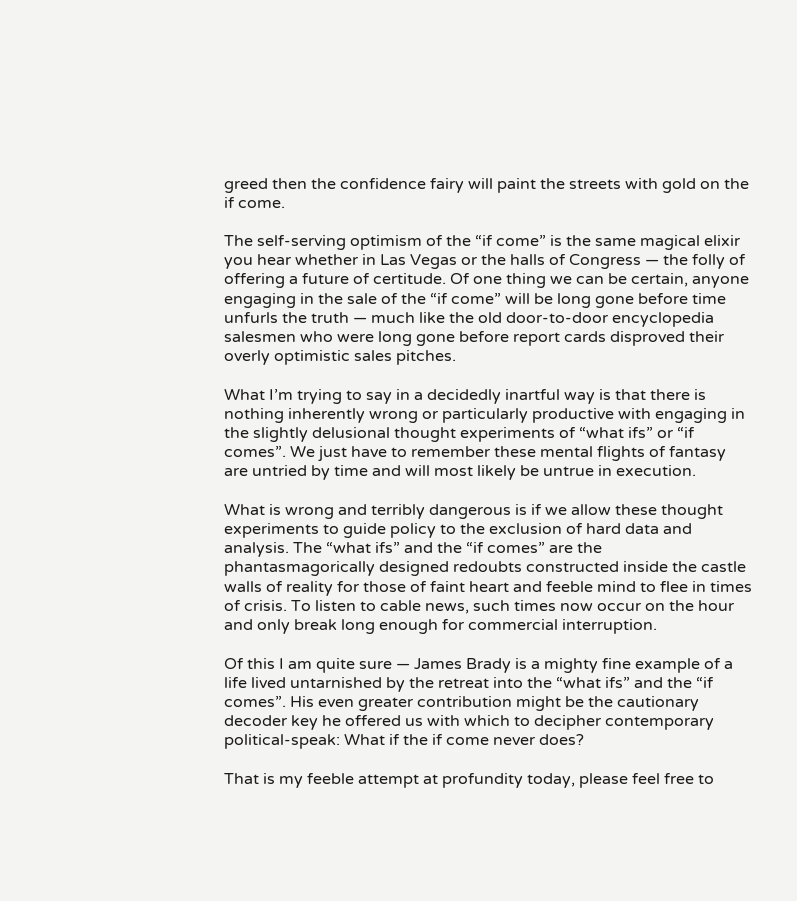greed then the confidence fairy will paint the streets with gold on the if come.

The self-serving optimism of the “if come” is the same magical elixir you hear whether in Las Vegas or the halls of Congress — the folly of offering a future of certitude. Of one thing we can be certain, anyone engaging in the sale of the “if come” will be long gone before time unfurls the truth — much like the old door-to-door encyclopedia salesmen who were long gone before report cards disproved their overly optimistic sales pitches.

What I’m trying to say in a decidedly inartful way is that there is nothing inherently wrong or particularly productive with engaging in the slightly delusional thought experiments of “what ifs” or “if comes”. We just have to remember these mental flights of fantasy are untried by time and will most likely be untrue in execution.

What is wrong and terribly dangerous is if we allow these thought experiments to guide policy to the exclusion of hard data and analysis. The “what ifs” and the “if comes” are the phantasmagorically designed redoubts constructed inside the castle walls of reality for those of faint heart and feeble mind to flee in times of crisis. To listen to cable news, such times now occur on the hour and only break long enough for commercial interruption.

Of this I am quite sure — James Brady is a mighty fine example of a life lived untarnished by the retreat into the “what ifs” and the “if comes”. His even greater contribution might be the cautionary decoder key he offered us with which to decipher contemporary political-speak: What if the if come never does?

That is my feeble attempt at profundity today, please feel free to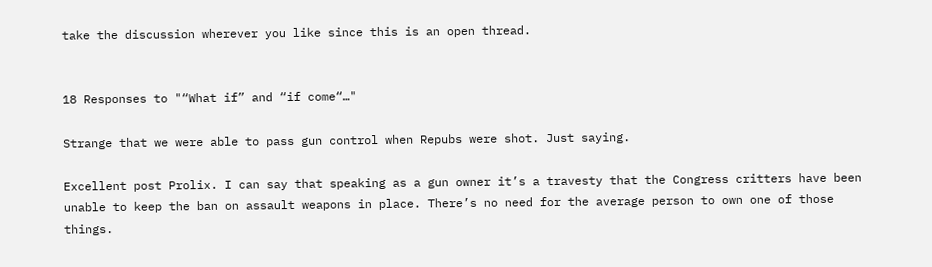take the discussion wherever you like since this is an open thread.


18 Responses to "“What if” and “if come“…"

Strange that we were able to pass gun control when Repubs were shot. Just saying.

Excellent post Prolix. I can say that speaking as a gun owner it’s a travesty that the Congress critters have been unable to keep the ban on assault weapons in place. There’s no need for the average person to own one of those things.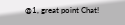@1, great point Chat!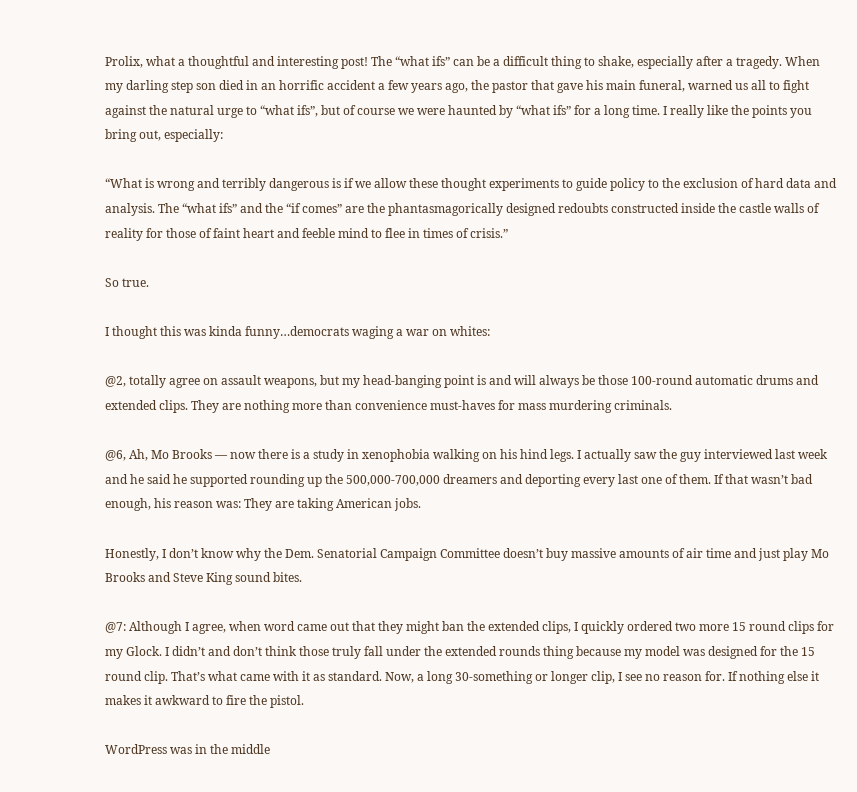Prolix, what a thoughtful and interesting post! The “what ifs” can be a difficult thing to shake, especially after a tragedy. When my darling step son died in an horrific accident a few years ago, the pastor that gave his main funeral, warned us all to fight against the natural urge to “what ifs”, but of course we were haunted by “what ifs” for a long time. I really like the points you bring out, especially:

“What is wrong and terribly dangerous is if we allow these thought experiments to guide policy to the exclusion of hard data and analysis. The “what ifs” and the “if comes” are the phantasmagorically designed redoubts constructed inside the castle walls of reality for those of faint heart and feeble mind to flee in times of crisis.”

So true.

I thought this was kinda funny…democrats waging a war on whites:

@2, totally agree on assault weapons, but my head-banging point is and will always be those 100-round automatic drums and extended clips. They are nothing more than convenience must-haves for mass murdering criminals.

@6, Ah, Mo Brooks — now there is a study in xenophobia walking on his hind legs. I actually saw the guy interviewed last week and he said he supported rounding up the 500,000-700,000 dreamers and deporting every last one of them. If that wasn’t bad enough, his reason was: They are taking American jobs.

Honestly, I don’t know why the Dem. Senatorial Campaign Committee doesn’t buy massive amounts of air time and just play Mo Brooks and Steve King sound bites.

@7: Although I agree, when word came out that they might ban the extended clips, I quickly ordered two more 15 round clips for my Glock. I didn’t and don’t think those truly fall under the extended rounds thing because my model was designed for the 15 round clip. That’s what came with it as standard. Now, a long 30-something or longer clip, I see no reason for. If nothing else it makes it awkward to fire the pistol.

WordPress was in the middle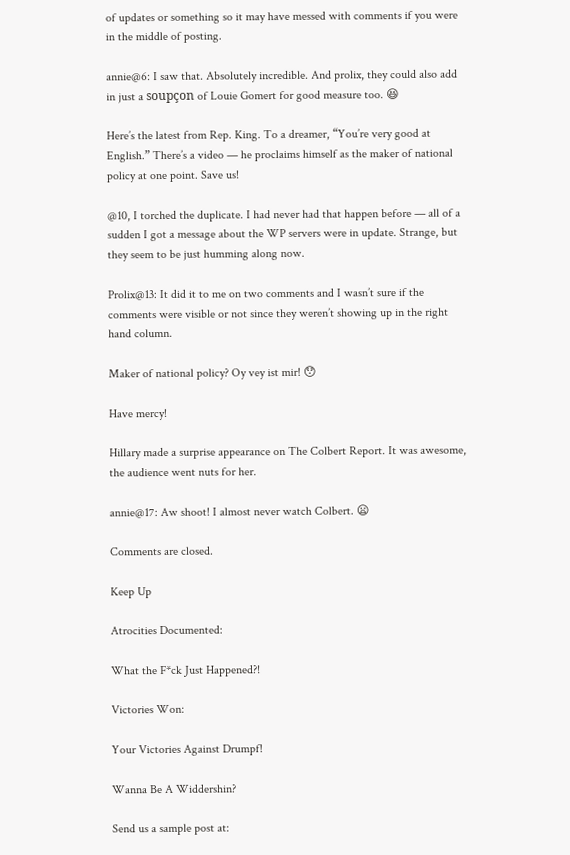of updates or something so it may have messed with comments if you were in the middle of posting.

annie@6: I saw that. Absolutely incredible. And prolix, they could also add in just a soupçon of Louie Gomert for good measure too. 😆

Here’s the latest from Rep. King. To a dreamer, “You’re very good at English.” There’s a video — he proclaims himself as the maker of national policy at one point. Save us!

@10, I torched the duplicate. I had never had that happen before — all of a sudden I got a message about the WP servers were in update. Strange, but they seem to be just humming along now.

Prolix@13: It did it to me on two comments and I wasn’t sure if the comments were visible or not since they weren’t showing up in the right hand column.

Maker of national policy? Oy vey ist mir! 😯

Have mercy!

Hillary made a surprise appearance on The Colbert Report. It was awesome, the audience went nuts for her.

annie@17: Aw shoot! I almost never watch Colbert. 😦

Comments are closed.

Keep Up

Atrocities Documented:

What the F*ck Just Happened?!

Victories Won:

Your Victories Against Drumpf!

Wanna Be A Widdershin?

Send us a sample post at: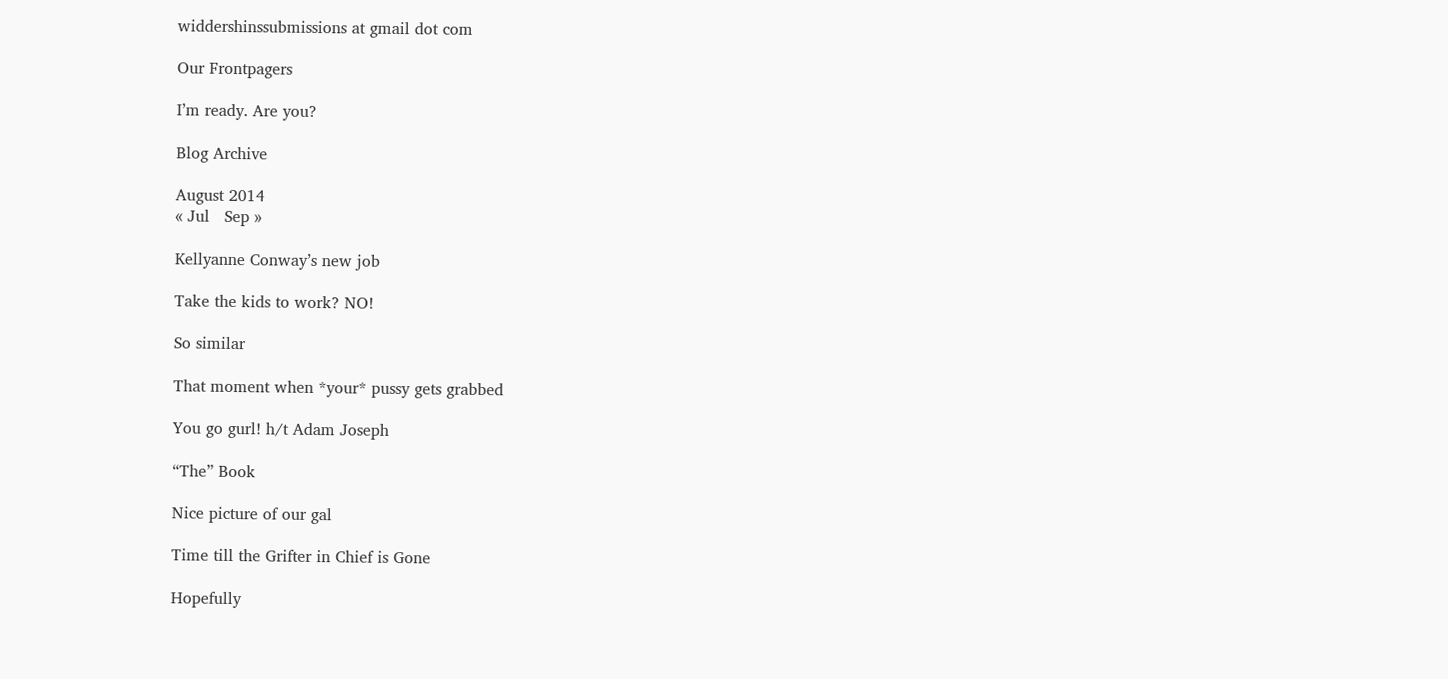widdershinssubmissions at gmail dot com

Our Frontpagers

I’m ready. Are you?

Blog Archive

August 2014
« Jul   Sep »

Kellyanne Conway’s new job

Take the kids to work? NO!

So similar

That moment when *your* pussy gets grabbed

You go gurl! h/t Adam Joseph

“The” Book

Nice picture of our gal

Time till the Grifter in Chief is Gone

Hopefully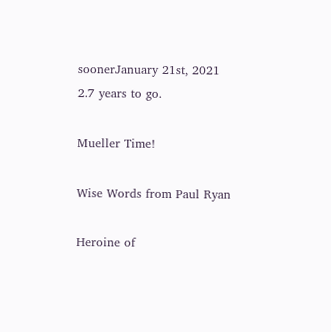soonerJanuary 21st, 2021
2.7 years to go.

Mueller Time!

Wise Words from Paul Ryan

Heroine of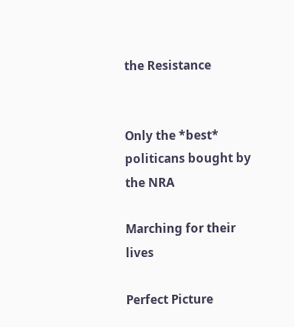the Resistance


Only the *best* politicans bought by the NRA

Marching for their lives

Perfect Picture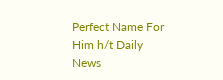Perfect Name For Him h/t Daily News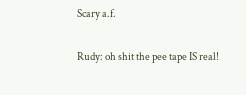Scary a.f.

Rudy: oh shit the pee tape IS real!